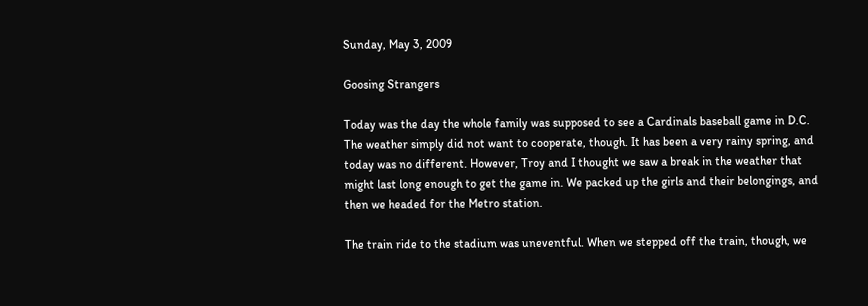Sunday, May 3, 2009

Goosing Strangers

Today was the day the whole family was supposed to see a Cardinals baseball game in D.C. The weather simply did not want to cooperate, though. It has been a very rainy spring, and today was no different. However, Troy and I thought we saw a break in the weather that might last long enough to get the game in. We packed up the girls and their belongings, and then we headed for the Metro station.

The train ride to the stadium was uneventful. When we stepped off the train, though, we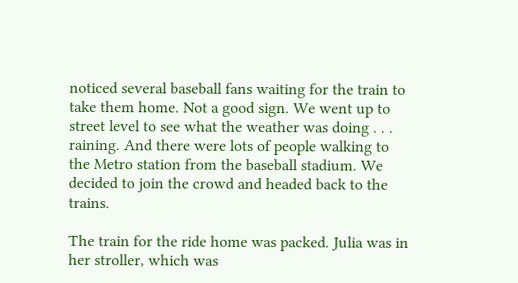noticed several baseball fans waiting for the train to take them home. Not a good sign. We went up to street level to see what the weather was doing . . . raining. And there were lots of people walking to the Metro station from the baseball stadium. We decided to join the crowd and headed back to the trains.

The train for the ride home was packed. Julia was in her stroller, which was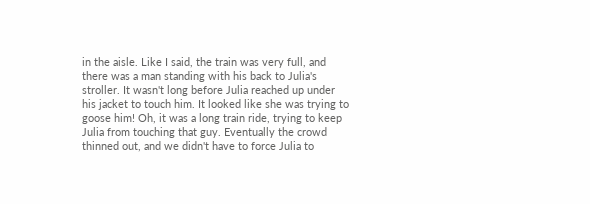in the aisle. Like I said, the train was very full, and there was a man standing with his back to Julia's stroller. It wasn't long before Julia reached up under his jacket to touch him. It looked like she was trying to goose him! Oh, it was a long train ride, trying to keep Julia from touching that guy. Eventually the crowd thinned out, and we didn't have to force Julia to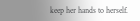keep her hands to herself.